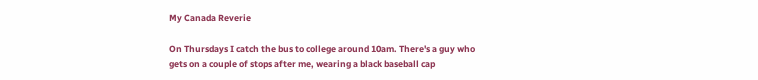My Canada Reverie

On Thursdays I catch the bus to college around 10am. There's a guy who gets on a couple of stops after me, wearing a black baseball cap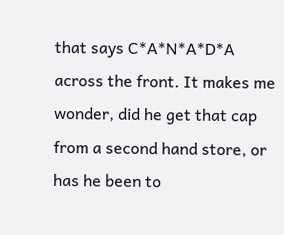that says C*A*N*A*D*A across the front. It makes me wonder, did he get that cap from a second hand store, or has he been to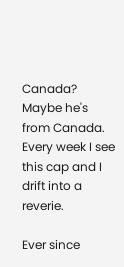Canada? Maybe he's from Canada. Every week I see this cap and I drift into a reverie.

Ever since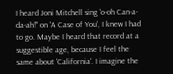I heard Joni Mitchell sing 'o-oh Can-a-da-ah!" on 'A Case of You', I knew I had to go. Maybe I heard that record at a suggestible age, because I feel the same about 'California'. I imagine the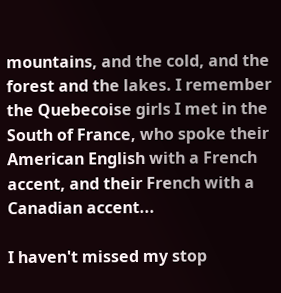mountains, and the cold, and the forest and the lakes. I remember the Quebecoise girls I met in the South of France, who spoke their American English with a French accent, and their French with a Canadian accent...

I haven't missed my stop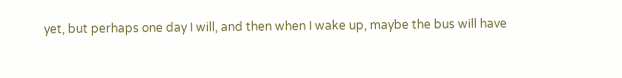yet, but perhaps one day I will, and then when I wake up, maybe the bus will have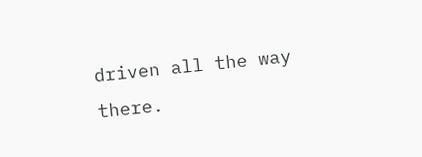driven all the way there.